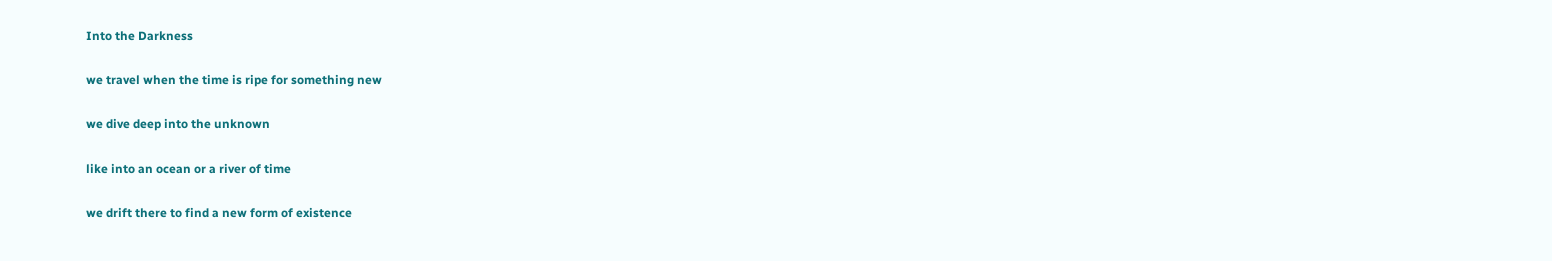Into the Darkness

we travel when the time is ripe for something new

we dive deep into the unknown

like into an ocean or a river of time

we drift there to find a new form of existence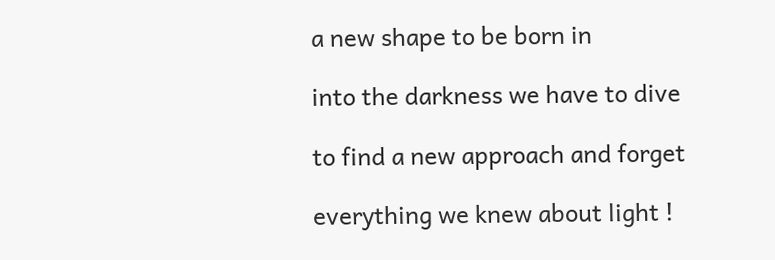a new shape to be born in

into the darkness we have to dive

to find a new approach and forget

everything we knew about light !